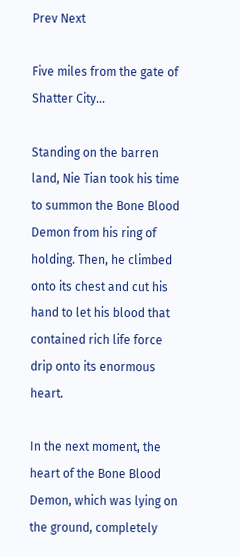Prev Next

Five miles from the gate of Shatter City...

Standing on the barren land, Nie Tian took his time to summon the Bone Blood Demon from his ring of holding. Then, he climbed onto its chest and cut his hand to let his blood that contained rich life force drip onto its enormous heart.

In the next moment, the heart of the Bone Blood Demon, which was lying on the ground, completely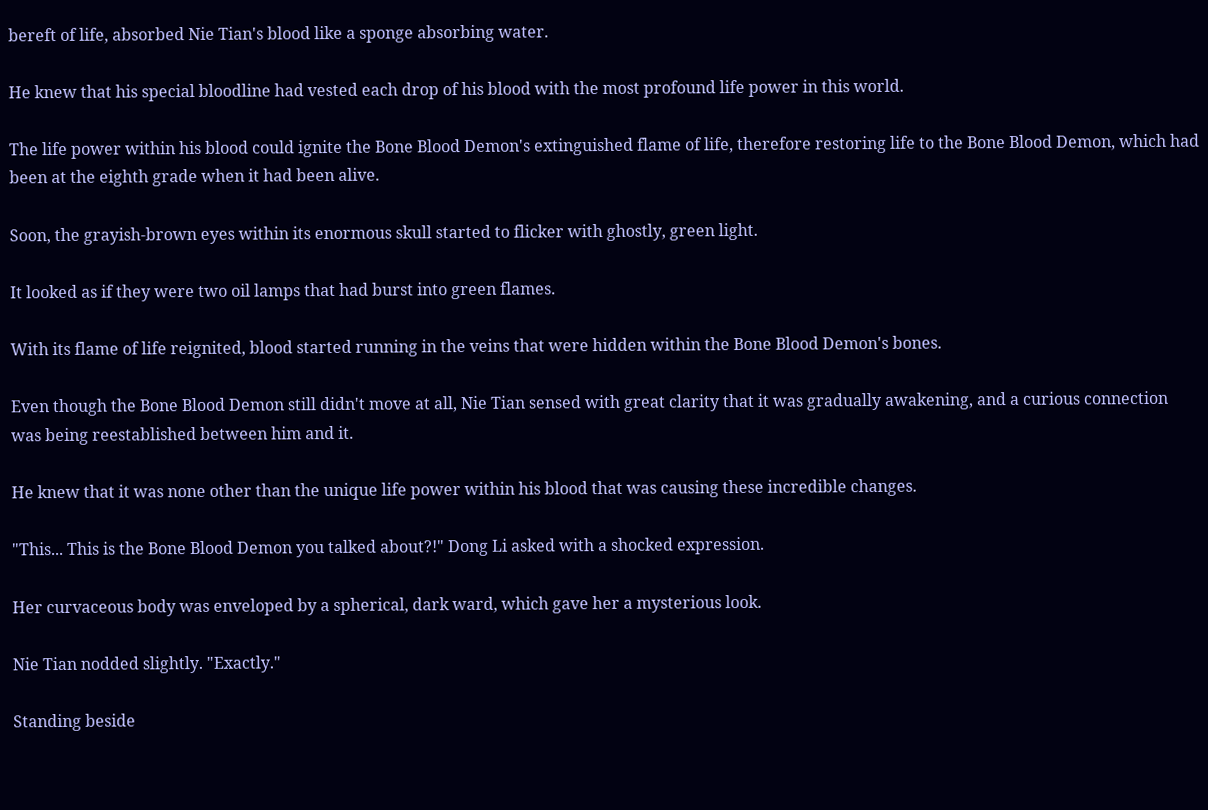bereft of life, absorbed Nie Tian's blood like a sponge absorbing water.

He knew that his special bloodline had vested each drop of his blood with the most profound life power in this world.

The life power within his blood could ignite the Bone Blood Demon's extinguished flame of life, therefore restoring life to the Bone Blood Demon, which had been at the eighth grade when it had been alive.

Soon, the grayish-brown eyes within its enormous skull started to flicker with ghostly, green light.

It looked as if they were two oil lamps that had burst into green flames.

With its flame of life reignited, blood started running in the veins that were hidden within the Bone Blood Demon's bones.

Even though the Bone Blood Demon still didn't move at all, Nie Tian sensed with great clarity that it was gradually awakening, and a curious connection was being reestablished between him and it.

He knew that it was none other than the unique life power within his blood that was causing these incredible changes.

"This... This is the Bone Blood Demon you talked about?!" Dong Li asked with a shocked expression.

Her curvaceous body was enveloped by a spherical, dark ward, which gave her a mysterious look.

Nie Tian nodded slightly. "Exactly."

Standing beside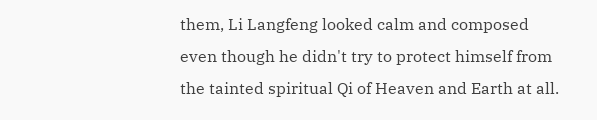them, Li Langfeng looked calm and composed even though he didn't try to protect himself from the tainted spiritual Qi of Heaven and Earth at all.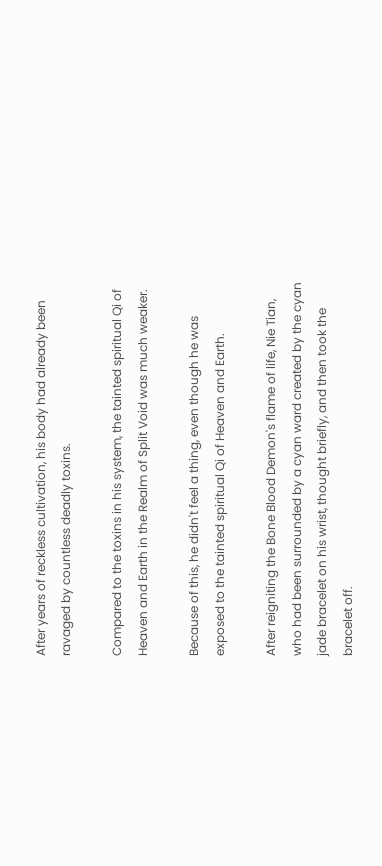After years of reckless cultivation, his body had already been ravaged by countless deadly toxins.

Compared to the toxins in his system, the tainted spiritual Qi of Heaven and Earth in the Realm of Split Void was much weaker.

Because of this, he didn't feel a thing, even though he was exposed to the tainted spiritual Qi of Heaven and Earth.

After reigniting the Bone Blood Demon's flame of life, Nie Tian, who had been surrounded by a cyan ward created by the cyan jade bracelet on his wrist, thought briefly, and then took the bracelet off.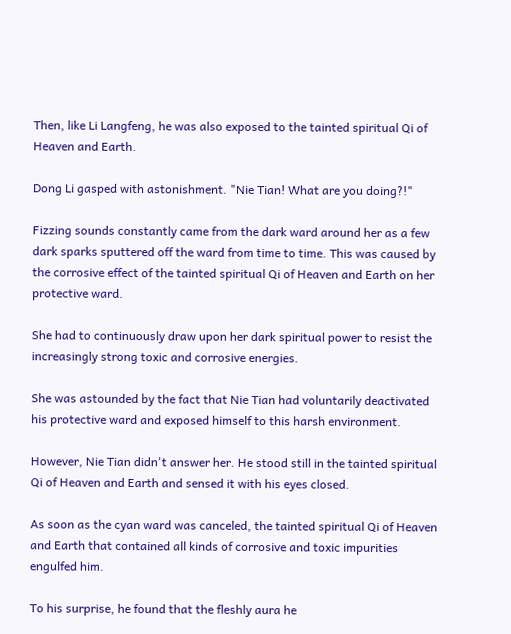Then, like Li Langfeng, he was also exposed to the tainted spiritual Qi of Heaven and Earth.

Dong Li gasped with astonishment. "Nie Tian! What are you doing?!"

Fizzing sounds constantly came from the dark ward around her as a few dark sparks sputtered off the ward from time to time. This was caused by the corrosive effect of the tainted spiritual Qi of Heaven and Earth on her protective ward.

She had to continuously draw upon her dark spiritual power to resist the increasingly strong toxic and corrosive energies.

She was astounded by the fact that Nie Tian had voluntarily deactivated his protective ward and exposed himself to this harsh environment.

However, Nie Tian didn't answer her. He stood still in the tainted spiritual Qi of Heaven and Earth and sensed it with his eyes closed.

As soon as the cyan ward was canceled, the tainted spiritual Qi of Heaven and Earth that contained all kinds of corrosive and toxic impurities engulfed him.

To his surprise, he found that the fleshly aura he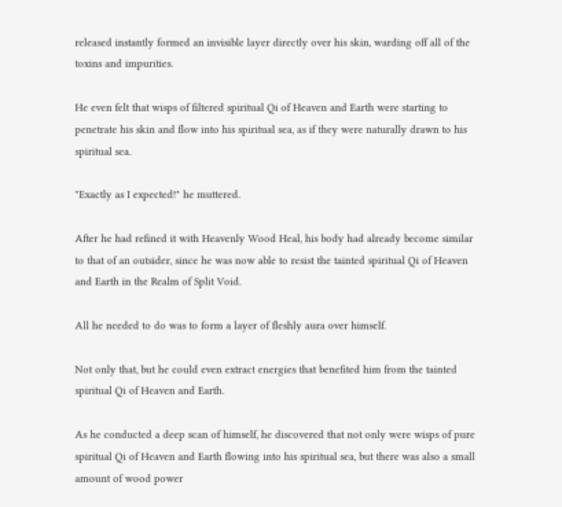released instantly formed an invisible layer directly over his skin, warding off all of the toxins and impurities.

He even felt that wisps of filtered spiritual Qi of Heaven and Earth were starting to penetrate his skin and flow into his spiritual sea, as if they were naturally drawn to his spiritual sea.

"Exactly as I expected!" he muttered.

After he had refined it with Heavenly Wood Heal, his body had already become similar to that of an outsider, since he was now able to resist the tainted spiritual Qi of Heaven and Earth in the Realm of Split Void.

All he needed to do was to form a layer of fleshly aura over himself.

Not only that, but he could even extract energies that benefited him from the tainted spiritual Qi of Heaven and Earth.

As he conducted a deep scan of himself, he discovered that not only were wisps of pure spiritual Qi of Heaven and Earth flowing into his spiritual sea, but there was also a small amount of wood power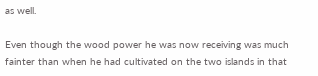as well.

Even though the wood power he was now receiving was much fainter than when he had cultivated on the two islands in that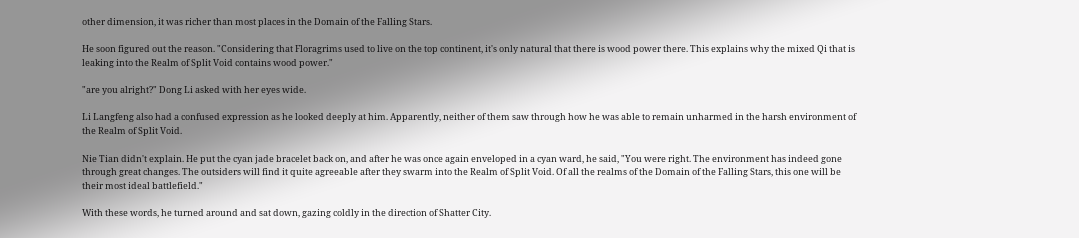other dimension, it was richer than most places in the Domain of the Falling Stars.

He soon figured out the reason. "Considering that Floragrims used to live on the top continent, it's only natural that there is wood power there. This explains why the mixed Qi that is leaking into the Realm of Split Void contains wood power."

"are you alright?" Dong Li asked with her eyes wide.

Li Langfeng also had a confused expression as he looked deeply at him. Apparently, neither of them saw through how he was able to remain unharmed in the harsh environment of the Realm of Split Void.

Nie Tian didn't explain. He put the cyan jade bracelet back on, and after he was once again enveloped in a cyan ward, he said, "You were right. The environment has indeed gone through great changes. The outsiders will find it quite agreeable after they swarm into the Realm of Split Void. Of all the realms of the Domain of the Falling Stars, this one will be their most ideal battlefield."

With these words, he turned around and sat down, gazing coldly in the direction of Shatter City.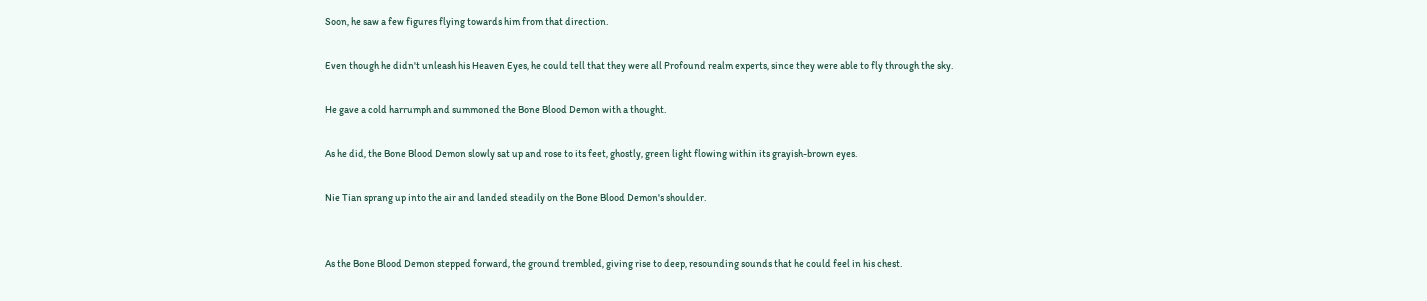Soon, he saw a few figures flying towards him from that direction.

Even though he didn't unleash his Heaven Eyes, he could tell that they were all Profound realm experts, since they were able to fly through the sky.

He gave a cold harrumph and summoned the Bone Blood Demon with a thought.

As he did, the Bone Blood Demon slowly sat up and rose to its feet, ghostly, green light flowing within its grayish-brown eyes.

Nie Tian sprang up into the air and landed steadily on the Bone Blood Demon's shoulder.


As the Bone Blood Demon stepped forward, the ground trembled, giving rise to deep, resounding sounds that he could feel in his chest.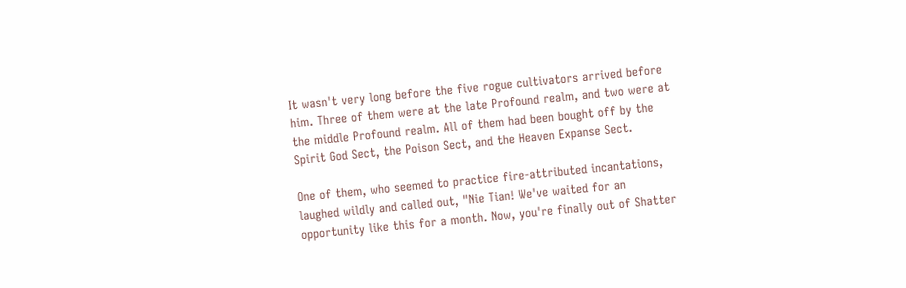It wasn't very long before the five rogue cultivators arrived before him. Three of them were at the late Profound realm, and two were at the middle Profound realm. All of them had been bought off by the Spirit God Sect, the Poison Sect, and the Heaven Expanse Sect.

One of them, who seemed to practice fire-attributed incantations, laughed wildly and called out, "Nie Tian! We've waited for an opportunity like this for a month. Now, you're finally out of Shatter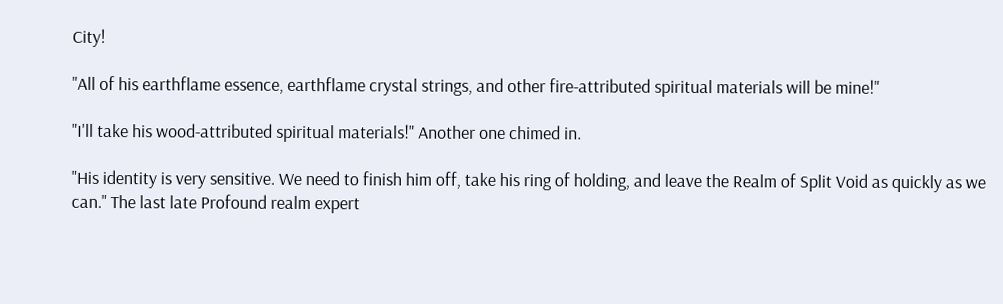City!

"All of his earthflame essence, earthflame crystal strings, and other fire-attributed spiritual materials will be mine!"

"I'll take his wood-attributed spiritual materials!" Another one chimed in.

"His identity is very sensitive. We need to finish him off, take his ring of holding, and leave the Realm of Split Void as quickly as we can." The last late Profound realm expert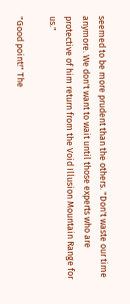seemed to be more prudent than the others. "Don't waste our time anymore. We don't want to wait until those experts who are protective of him return from the Void Illusion Mountain Range for us."

"Good point!" The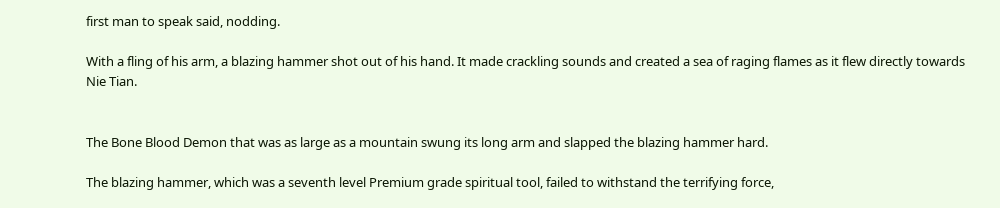first man to speak said, nodding.

With a fling of his arm, a blazing hammer shot out of his hand. It made crackling sounds and created a sea of raging flames as it flew directly towards Nie Tian.


The Bone Blood Demon that was as large as a mountain swung its long arm and slapped the blazing hammer hard.

The blazing hammer, which was a seventh level Premium grade spiritual tool, failed to withstand the terrifying force,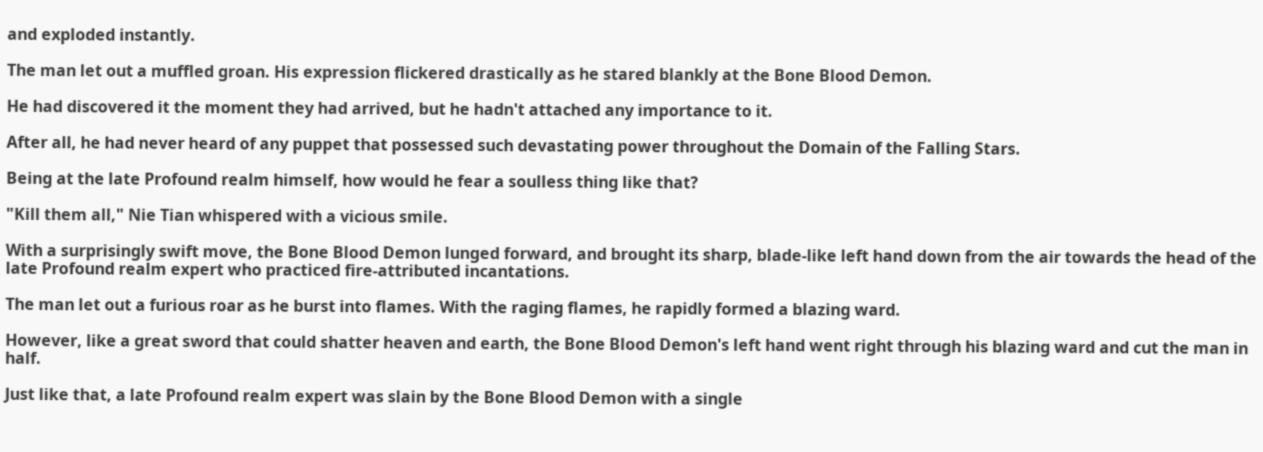and exploded instantly.

The man let out a muffled groan. His expression flickered drastically as he stared blankly at the Bone Blood Demon.

He had discovered it the moment they had arrived, but he hadn't attached any importance to it.

After all, he had never heard of any puppet that possessed such devastating power throughout the Domain of the Falling Stars.

Being at the late Profound realm himself, how would he fear a soulless thing like that?

"Kill them all," Nie Tian whispered with a vicious smile.

With a surprisingly swift move, the Bone Blood Demon lunged forward, and brought its sharp, blade-like left hand down from the air towards the head of the late Profound realm expert who practiced fire-attributed incantations.

The man let out a furious roar as he burst into flames. With the raging flames, he rapidly formed a blazing ward.

However, like a great sword that could shatter heaven and earth, the Bone Blood Demon's left hand went right through his blazing ward and cut the man in half.

Just like that, a late Profound realm expert was slain by the Bone Blood Demon with a single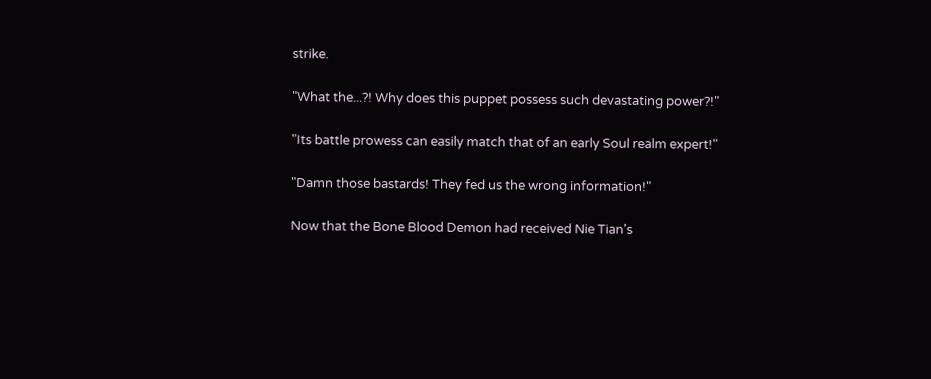strike.

"What the...?! Why does this puppet possess such devastating power?!"

"Its battle prowess can easily match that of an early Soul realm expert!"

"Damn those bastards! They fed us the wrong information!"

Now that the Bone Blood Demon had received Nie Tian's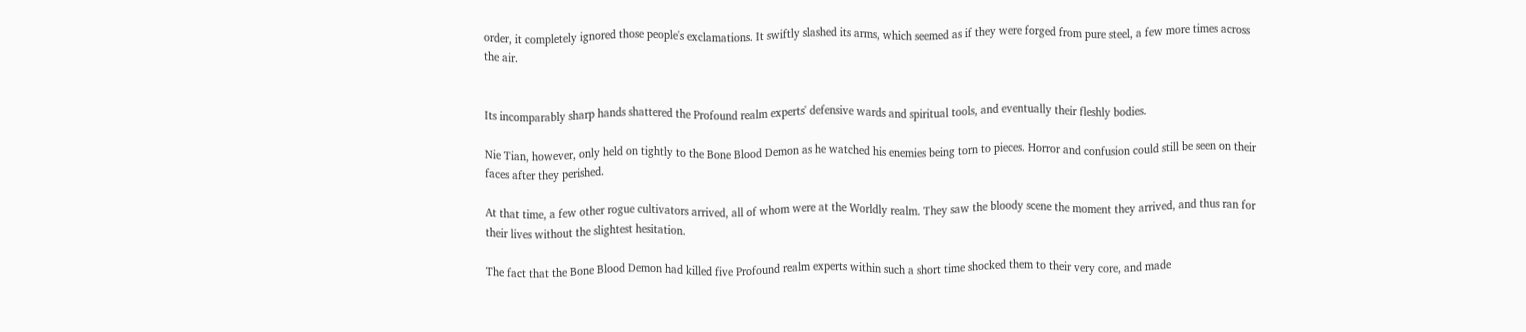order, it completely ignored those people's exclamations. It swiftly slashed its arms, which seemed as if they were forged from pure steel, a few more times across the air.


Its incomparably sharp hands shattered the Profound realm experts' defensive wards and spiritual tools, and eventually their fleshly bodies.

Nie Tian, however, only held on tightly to the Bone Blood Demon as he watched his enemies being torn to pieces. Horror and confusion could still be seen on their faces after they perished.

At that time, a few other rogue cultivators arrived, all of whom were at the Worldly realm. They saw the bloody scene the moment they arrived, and thus ran for their lives without the slightest hesitation.

The fact that the Bone Blood Demon had killed five Profound realm experts within such a short time shocked them to their very core, and made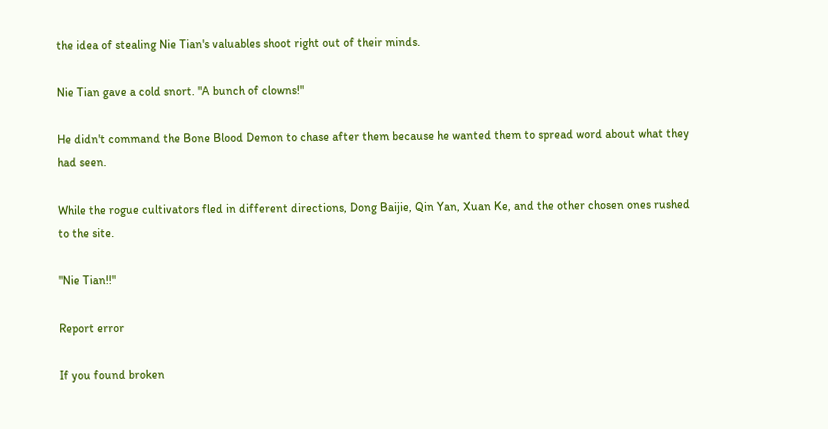the idea of stealing Nie Tian's valuables shoot right out of their minds.

Nie Tian gave a cold snort. "A bunch of clowns!"

He didn't command the Bone Blood Demon to chase after them because he wanted them to spread word about what they had seen.

While the rogue cultivators fled in different directions, Dong Baijie, Qin Yan, Xuan Ke, and the other chosen ones rushed to the site.

"Nie Tian!!"

Report error

If you found broken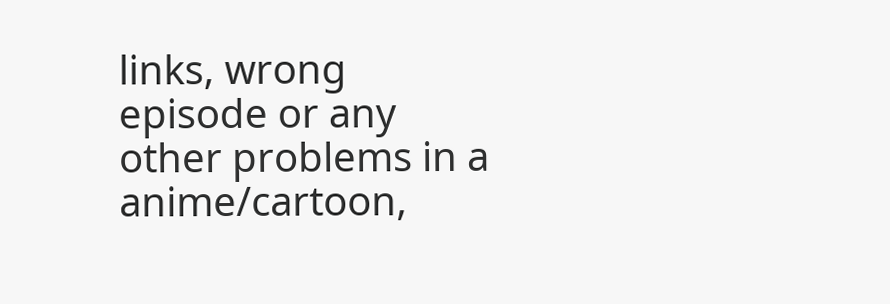links, wrong episode or any other problems in a anime/cartoon,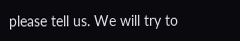please tell us. We will try to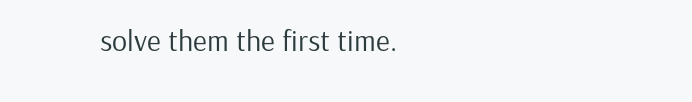solve them the first time.